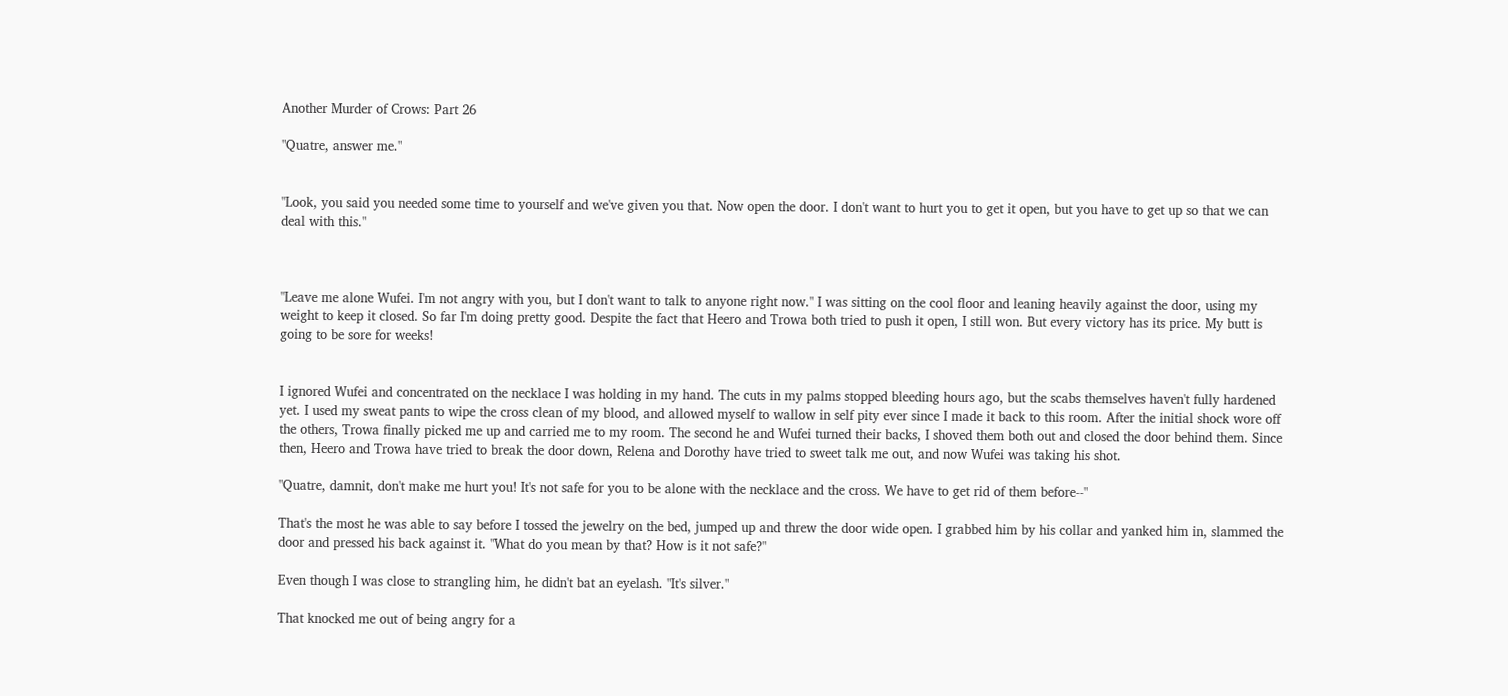Another Murder of Crows: Part 26

"Quatre, answer me."


"Look, you said you needed some time to yourself and we've given you that. Now open the door. I don't want to hurt you to get it open, but you have to get up so that we can deal with this."



"Leave me alone Wufei. I'm not angry with you, but I don't want to talk to anyone right now." I was sitting on the cool floor and leaning heavily against the door, using my weight to keep it closed. So far I'm doing pretty good. Despite the fact that Heero and Trowa both tried to push it open, I still won. But every victory has its price. My butt is going to be sore for weeks!


I ignored Wufei and concentrated on the necklace I was holding in my hand. The cuts in my palms stopped bleeding hours ago, but the scabs themselves haven't fully hardened yet. I used my sweat pants to wipe the cross clean of my blood, and allowed myself to wallow in self pity ever since I made it back to this room. After the initial shock wore off the others, Trowa finally picked me up and carried me to my room. The second he and Wufei turned their backs, I shoved them both out and closed the door behind them. Since then, Heero and Trowa have tried to break the door down, Relena and Dorothy have tried to sweet talk me out, and now Wufei was taking his shot.

"Quatre, damnit, don't make me hurt you! It's not safe for you to be alone with the necklace and the cross. We have to get rid of them before--"

That's the most he was able to say before I tossed the jewelry on the bed, jumped up and threw the door wide open. I grabbed him by his collar and yanked him in, slammed the door and pressed his back against it. "What do you mean by that? How is it not safe?"

Even though I was close to strangling him, he didn't bat an eyelash. "It's silver."

That knocked me out of being angry for a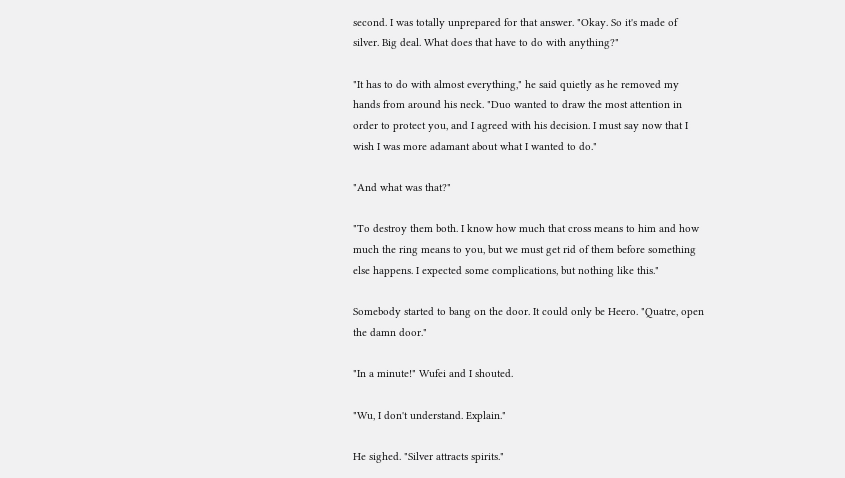second. I was totally unprepared for that answer. "Okay. So it's made of silver. Big deal. What does that have to do with anything?"

"It has to do with almost everything," he said quietly as he removed my hands from around his neck. "Duo wanted to draw the most attention in order to protect you, and I agreed with his decision. I must say now that I wish I was more adamant about what I wanted to do."

"And what was that?"

"To destroy them both. I know how much that cross means to him and how much the ring means to you, but we must get rid of them before something else happens. I expected some complications, but nothing like this."

Somebody started to bang on the door. It could only be Heero. "Quatre, open the damn door."

"In a minute!" Wufei and I shouted.

"Wu, I don't understand. Explain."

He sighed. "Silver attracts spirits."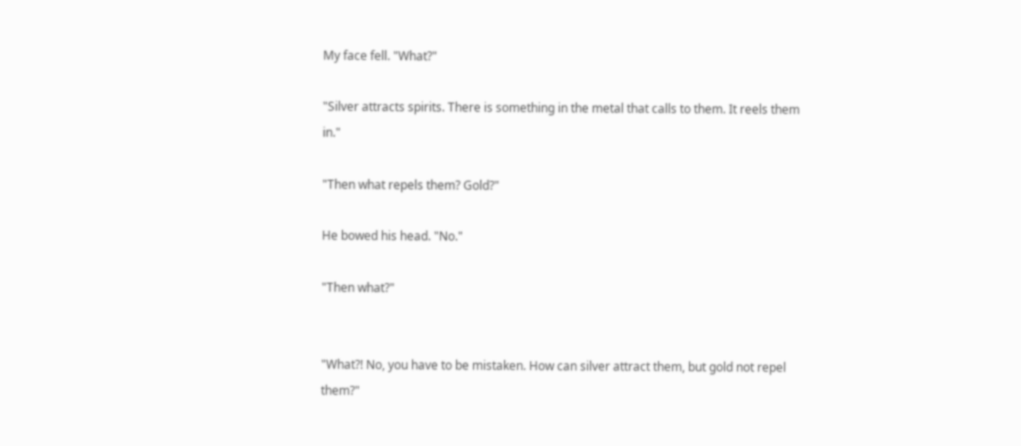My face fell. "What?"

"Silver attracts spirits. There is something in the metal that calls to them. It reels them in."

"Then what repels them? Gold?"

He bowed his head. "No."

"Then what?"


"What?! No, you have to be mistaken. How can silver attract them, but gold not repel them?"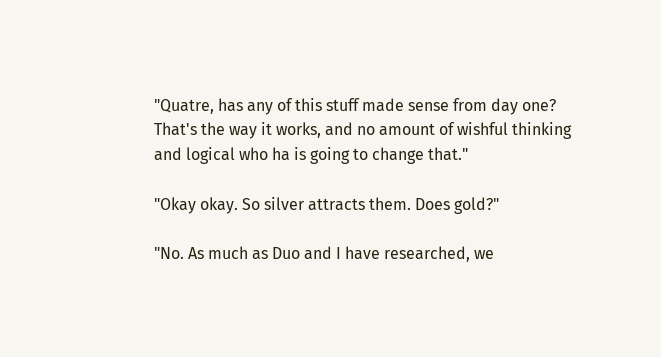"Quatre, has any of this stuff made sense from day one? That's the way it works, and no amount of wishful thinking and logical who ha is going to change that."

"Okay okay. So silver attracts them. Does gold?"

"No. As much as Duo and I have researched, we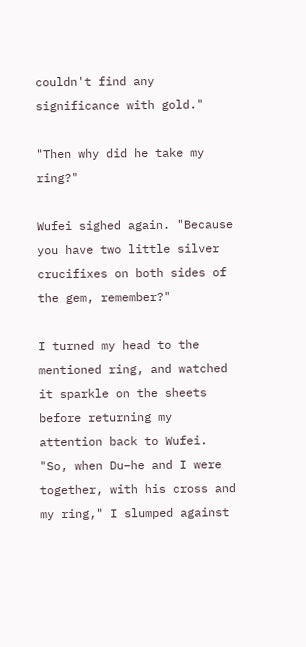couldn't find any significance with gold."

"Then why did he take my ring?"

Wufei sighed again. "Because you have two little silver crucifixes on both sides of the gem, remember?"

I turned my head to the mentioned ring, and watched it sparkle on the sheets before returning my attention back to Wufei. "So, when Du–he and I were together, with his cross and my ring," I slumped against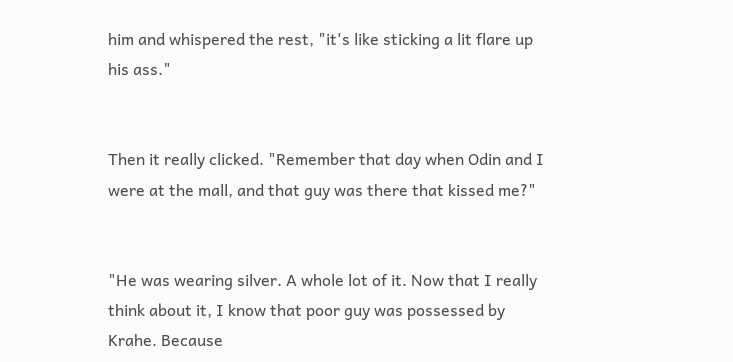him and whispered the rest, "it's like sticking a lit flare up his ass."


Then it really clicked. "Remember that day when Odin and I were at the mall, and that guy was there that kissed me?"


"He was wearing silver. A whole lot of it. Now that I really think about it, I know that poor guy was possessed by Krahe. Because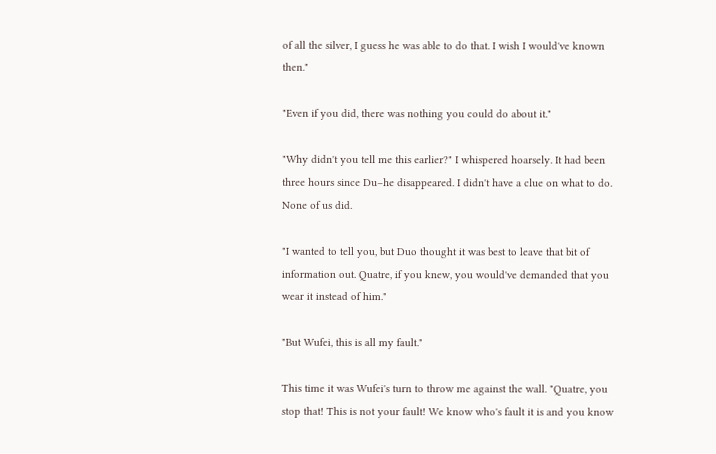of all the silver, I guess he was able to do that. I wish I would've known then."

"Even if you did, there was nothing you could do about it."

"Why didn't you tell me this earlier?" I whispered hoarsely. It had been three hours since Du–he disappeared. I didn't have a clue on what to do. None of us did.

"I wanted to tell you, but Duo thought it was best to leave that bit of information out. Quatre, if you knew, you would've demanded that you wear it instead of him."

"But Wufei, this is all my fault."

This time it was Wufei's turn to throw me against the wall. "Quatre, you stop that! This is not your fault! We know who's fault it is and you know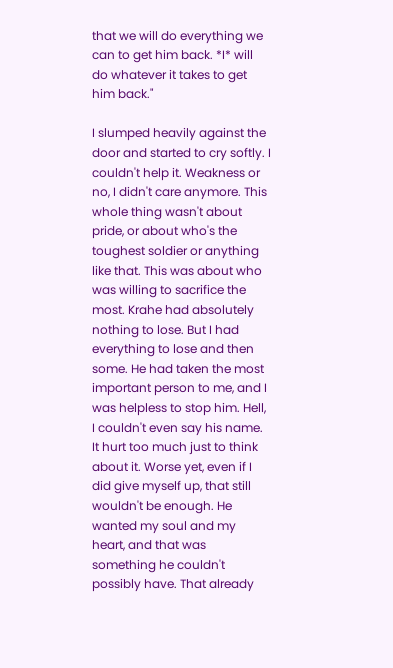that we will do everything we can to get him back. *I* will do whatever it takes to get him back."

I slumped heavily against the door and started to cry softly. I couldn't help it. Weakness or no, I didn't care anymore. This whole thing wasn't about pride, or about who's the toughest soldier or anything like that. This was about who was willing to sacrifice the most. Krahe had absolutely nothing to lose. But I had everything to lose and then some. He had taken the most important person to me, and I was helpless to stop him. Hell, I couldn't even say his name. It hurt too much just to think about it. Worse yet, even if I did give myself up, that still wouldn't be enough. He wanted my soul and my heart, and that was something he couldn't possibly have. That already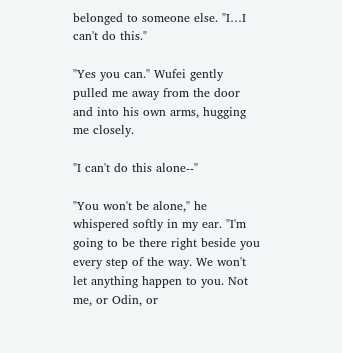belonged to someone else. "I…I can't do this."

"Yes you can." Wufei gently pulled me away from the door and into his own arms, hugging me closely.

"I can't do this alone--"

"You won't be alone," he whispered softly in my ear. "I'm going to be there right beside you every step of the way. We won't let anything happen to you. Not me, or Odin, or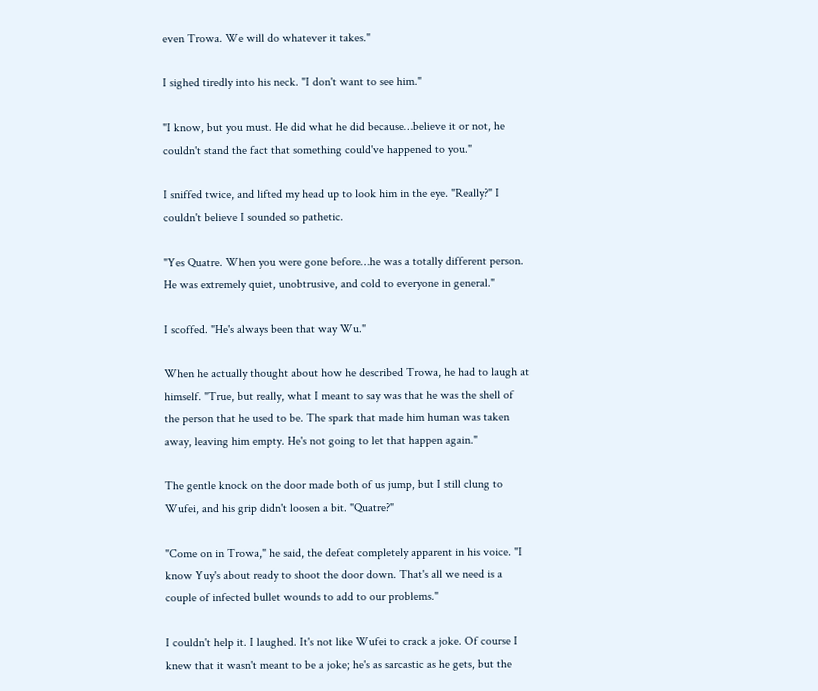even Trowa. We will do whatever it takes."

I sighed tiredly into his neck. "I don't want to see him."

"I know, but you must. He did what he did because…believe it or not, he couldn't stand the fact that something could've happened to you."

I sniffed twice, and lifted my head up to look him in the eye. "Really?" I couldn't believe I sounded so pathetic.

"Yes Quatre. When you were gone before…he was a totally different person. He was extremely quiet, unobtrusive, and cold to everyone in general."

I scoffed. "He's always been that way Wu."

When he actually thought about how he described Trowa, he had to laugh at himself. "True, but really, what I meant to say was that he was the shell of the person that he used to be. The spark that made him human was taken away, leaving him empty. He's not going to let that happen again."

The gentle knock on the door made both of us jump, but I still clung to Wufei, and his grip didn't loosen a bit. "Quatre?"

"Come on in Trowa," he said, the defeat completely apparent in his voice. "I know Yuy's about ready to shoot the door down. That's all we need is a couple of infected bullet wounds to add to our problems."

I couldn't help it. I laughed. It's not like Wufei to crack a joke. Of course I knew that it wasn't meant to be a joke; he's as sarcastic as he gets, but the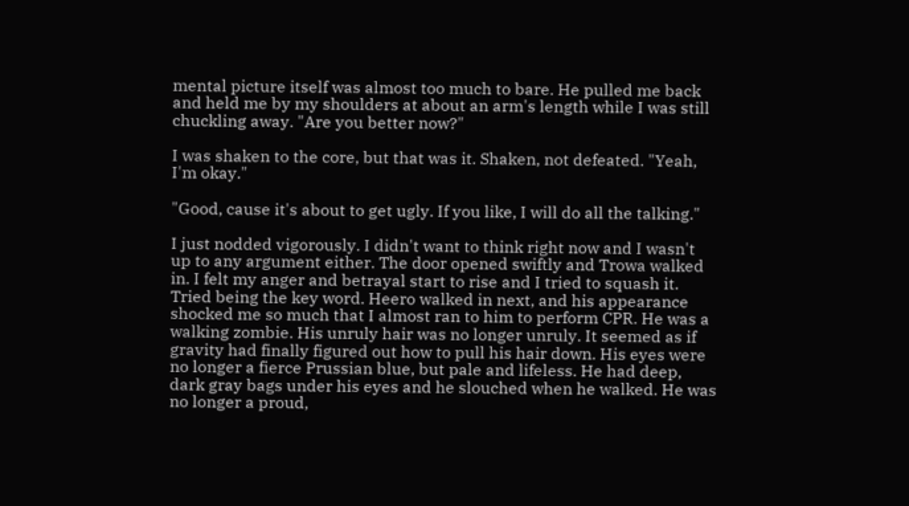mental picture itself was almost too much to bare. He pulled me back and held me by my shoulders at about an arm's length while I was still chuckling away. "Are you better now?"

I was shaken to the core, but that was it. Shaken, not defeated. "Yeah, I'm okay."

"Good, cause it's about to get ugly. If you like, I will do all the talking."

I just nodded vigorously. I didn't want to think right now and I wasn't up to any argument either. The door opened swiftly and Trowa walked in. I felt my anger and betrayal start to rise and I tried to squash it. Tried being the key word. Heero walked in next, and his appearance shocked me so much that I almost ran to him to perform CPR. He was a walking zombie. His unruly hair was no longer unruly. It seemed as if gravity had finally figured out how to pull his hair down. His eyes were no longer a fierce Prussian blue, but pale and lifeless. He had deep, dark gray bags under his eyes and he slouched when he walked. He was no longer a proud,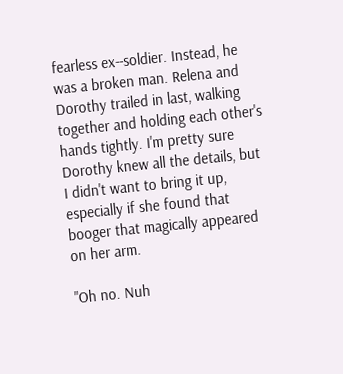fearless ex--soldier. Instead, he was a broken man. Relena and Dorothy trailed in last, walking together and holding each other's hands tightly. I'm pretty sure Dorothy knew all the details, but I didn't want to bring it up, especially if she found that booger that magically appeared on her arm.

"Oh no. Nuh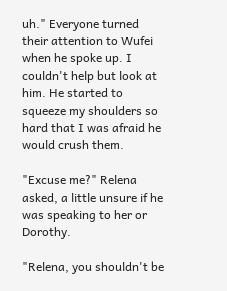uh." Everyone turned their attention to Wufei when he spoke up. I couldn't help but look at him. He started to squeeze my shoulders so hard that I was afraid he would crush them.

"Excuse me?" Relena asked, a little unsure if he was speaking to her or Dorothy.

"Relena, you shouldn't be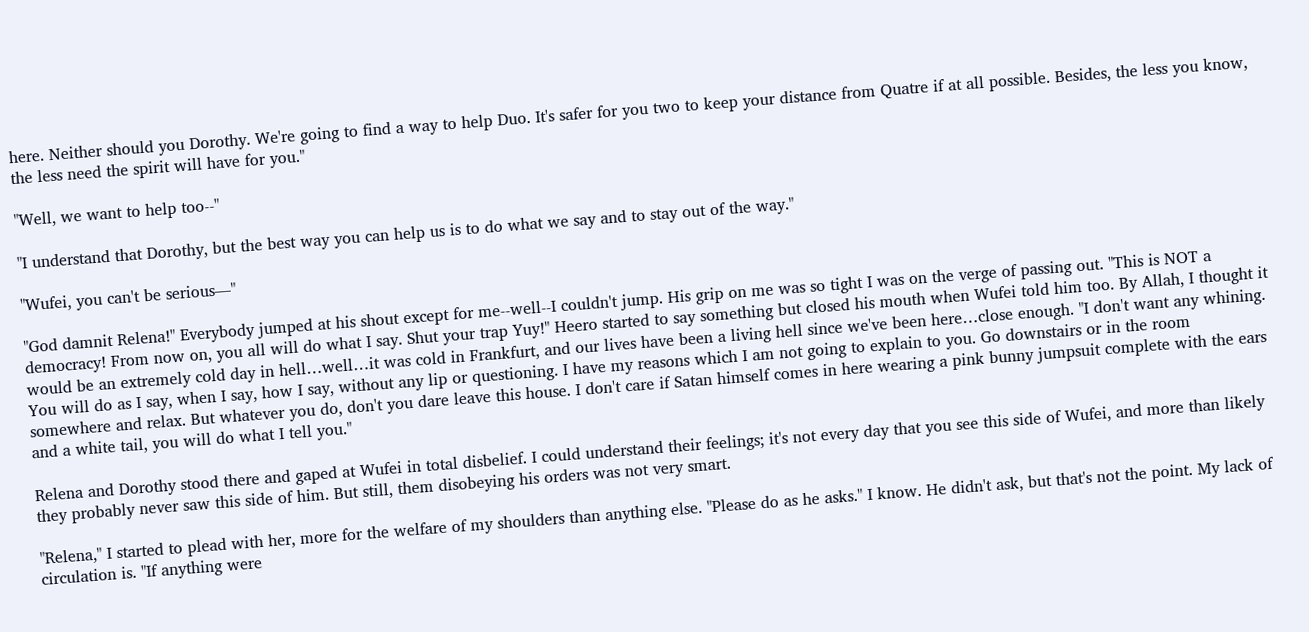here. Neither should you Dorothy. We're going to find a way to help Duo. It's safer for you two to keep your distance from Quatre if at all possible. Besides, the less you know, the less need the spirit will have for you."

"Well, we want to help too--"

"I understand that Dorothy, but the best way you can help us is to do what we say and to stay out of the way."

"Wufei, you can't be serious—"

"God damnit Relena!" Everybody jumped at his shout except for me--well--I couldn't jump. His grip on me was so tight I was on the verge of passing out. "This is NOT a democracy! From now on, you all will do what I say. Shut your trap Yuy!" Heero started to say something but closed his mouth when Wufei told him too. By Allah, I thought it would be an extremely cold day in hell…well…it was cold in Frankfurt, and our lives have been a living hell since we've been here…close enough. "I don't want any whining. You will do as I say, when I say, how I say, without any lip or questioning. I have my reasons which I am not going to explain to you. Go downstairs or in the room somewhere and relax. But whatever you do, don't you dare leave this house. I don't care if Satan himself comes in here wearing a pink bunny jumpsuit complete with the ears and a white tail, you will do what I tell you."

Relena and Dorothy stood there and gaped at Wufei in total disbelief. I could understand their feelings; it's not every day that you see this side of Wufei, and more than likely they probably never saw this side of him. But still, them disobeying his orders was not very smart.

"Relena," I started to plead with her, more for the welfare of my shoulders than anything else. "Please do as he asks." I know. He didn't ask, but that's not the point. My lack of circulation is. "If anything were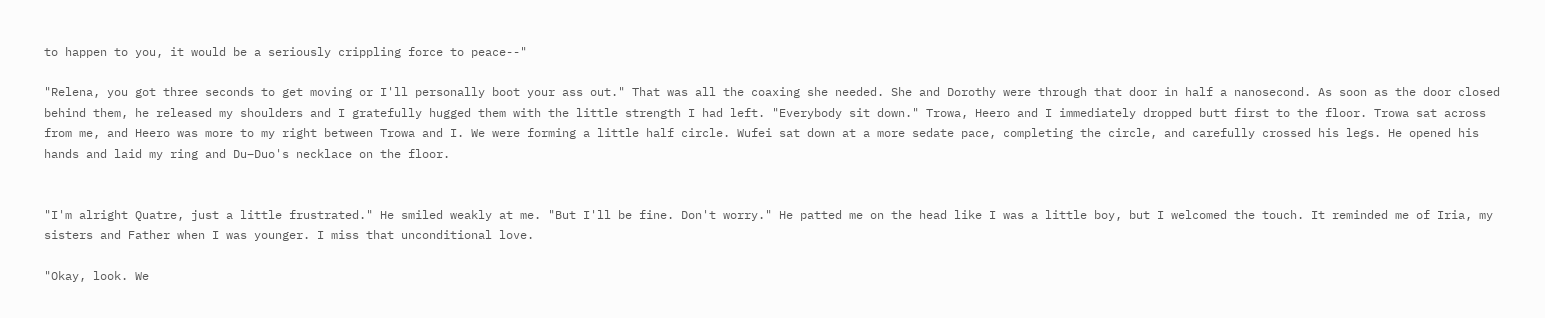to happen to you, it would be a seriously crippling force to peace--"

"Relena, you got three seconds to get moving or I'll personally boot your ass out." That was all the coaxing she needed. She and Dorothy were through that door in half a nanosecond. As soon as the door closed behind them, he released my shoulders and I gratefully hugged them with the little strength I had left. "Everybody sit down." Trowa, Heero and I immediately dropped butt first to the floor. Trowa sat across from me, and Heero was more to my right between Trowa and I. We were forming a little half circle. Wufei sat down at a more sedate pace, completing the circle, and carefully crossed his legs. He opened his hands and laid my ring and Du–Duo's necklace on the floor.


"I'm alright Quatre, just a little frustrated." He smiled weakly at me. "But I'll be fine. Don't worry." He patted me on the head like I was a little boy, but I welcomed the touch. It reminded me of Iria, my sisters and Father when I was younger. I miss that unconditional love.

"Okay, look. We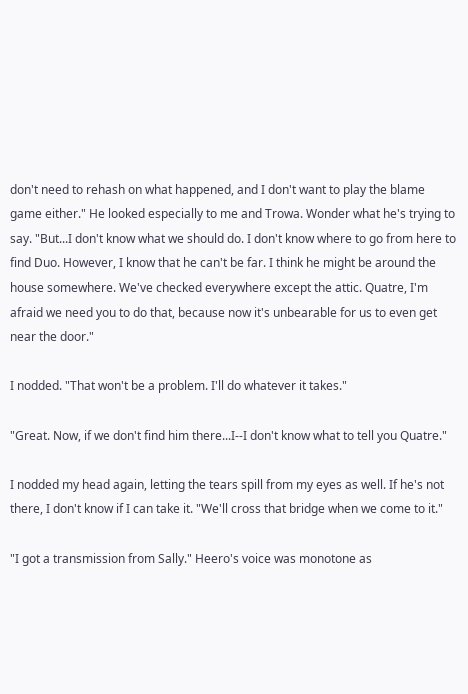don't need to rehash on what happened, and I don't want to play the blame game either." He looked especially to me and Trowa. Wonder what he's trying to say. "But...I don't know what we should do. I don't know where to go from here to find Duo. However, I know that he can't be far. I think he might be around the house somewhere. We've checked everywhere except the attic. Quatre, I'm afraid we need you to do that, because now it's unbearable for us to even get near the door."

I nodded. "That won't be a problem. I'll do whatever it takes."

"Great. Now, if we don't find him there...I--I don't know what to tell you Quatre."

I nodded my head again, letting the tears spill from my eyes as well. If he's not there, I don't know if I can take it. "We'll cross that bridge when we come to it."

"I got a transmission from Sally." Heero's voice was monotone as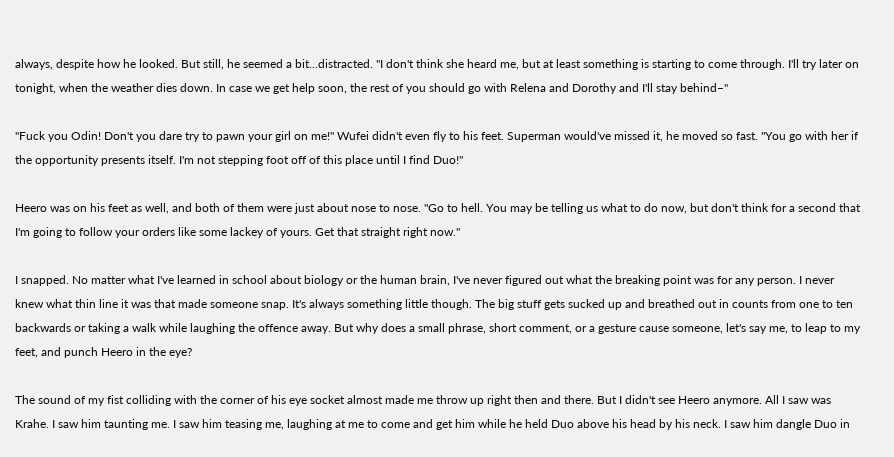always, despite how he looked. But still, he seemed a bit...distracted. "I don't think she heard me, but at least something is starting to come through. I'll try later on tonight, when the weather dies down. In case we get help soon, the rest of you should go with Relena and Dorothy and I'll stay behind–"

"Fuck you Odin! Don't you dare try to pawn your girl on me!" Wufei didn't even fly to his feet. Superman would've missed it, he moved so fast. "You go with her if the opportunity presents itself. I'm not stepping foot off of this place until I find Duo!"

Heero was on his feet as well, and both of them were just about nose to nose. "Go to hell. You may be telling us what to do now, but don't think for a second that I'm going to follow your orders like some lackey of yours. Get that straight right now."

I snapped. No matter what I've learned in school about biology or the human brain, I've never figured out what the breaking point was for any person. I never knew what thin line it was that made someone snap. It's always something little though. The big stuff gets sucked up and breathed out in counts from one to ten backwards or taking a walk while laughing the offence away. But why does a small phrase, short comment, or a gesture cause someone, let's say me, to leap to my feet, and punch Heero in the eye?

The sound of my fist colliding with the corner of his eye socket almost made me throw up right then and there. But I didn't see Heero anymore. All I saw was Krahe. I saw him taunting me. I saw him teasing me, laughing at me to come and get him while he held Duo above his head by his neck. I saw him dangle Duo in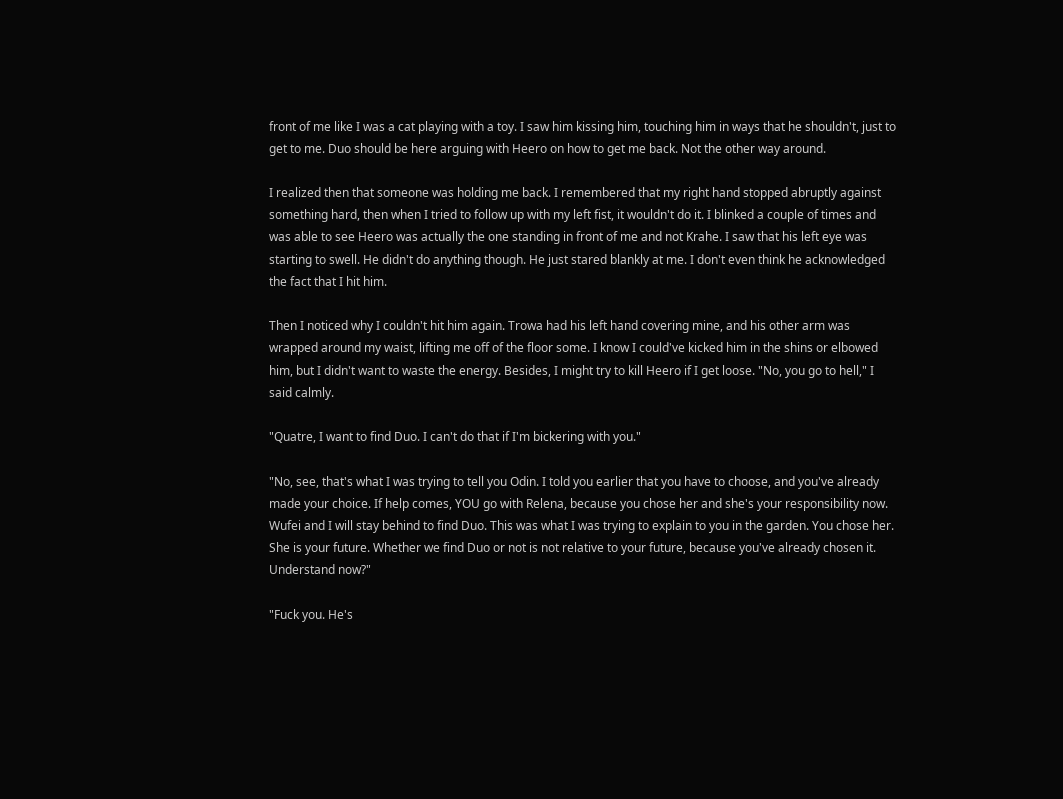front of me like I was a cat playing with a toy. I saw him kissing him, touching him in ways that he shouldn't, just to get to me. Duo should be here arguing with Heero on how to get me back. Not the other way around.

I realized then that someone was holding me back. I remembered that my right hand stopped abruptly against something hard, then when I tried to follow up with my left fist, it wouldn't do it. I blinked a couple of times and was able to see Heero was actually the one standing in front of me and not Krahe. I saw that his left eye was starting to swell. He didn't do anything though. He just stared blankly at me. I don't even think he acknowledged the fact that I hit him.

Then I noticed why I couldn't hit him again. Trowa had his left hand covering mine, and his other arm was wrapped around my waist, lifting me off of the floor some. I know I could've kicked him in the shins or elbowed him, but I didn't want to waste the energy. Besides, I might try to kill Heero if I get loose. "No, you go to hell," I said calmly.

"Quatre, I want to find Duo. I can't do that if I'm bickering with you."

"No, see, that's what I was trying to tell you Odin. I told you earlier that you have to choose, and you've already made your choice. If help comes, YOU go with Relena, because you chose her and she's your responsibility now. Wufei and I will stay behind to find Duo. This was what I was trying to explain to you in the garden. You chose her. She is your future. Whether we find Duo or not is not relative to your future, because you've already chosen it. Understand now?"

"Fuck you. He's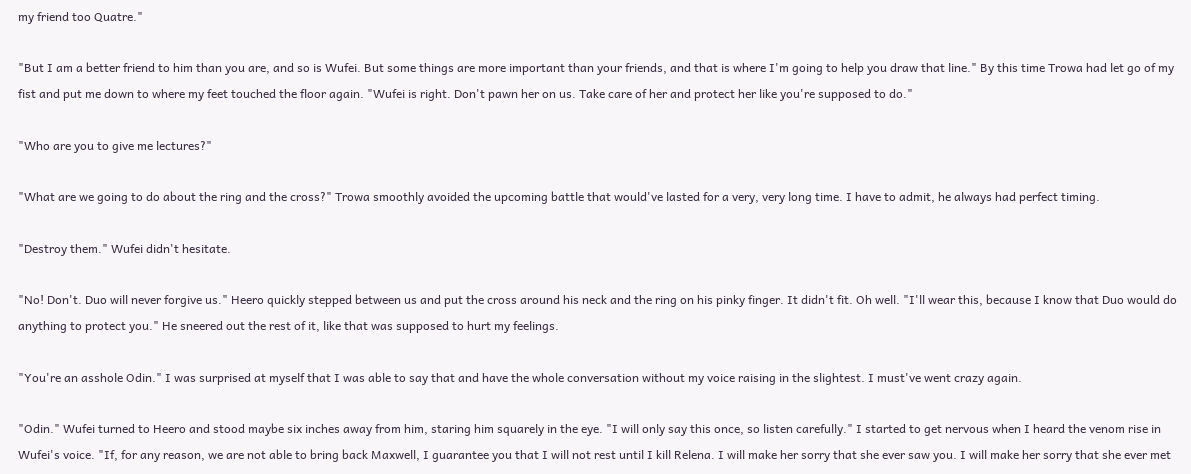my friend too Quatre."

"But I am a better friend to him than you are, and so is Wufei. But some things are more important than your friends, and that is where I'm going to help you draw that line." By this time Trowa had let go of my fist and put me down to where my feet touched the floor again. "Wufei is right. Don't pawn her on us. Take care of her and protect her like you're supposed to do."

"Who are you to give me lectures?"

"What are we going to do about the ring and the cross?" Trowa smoothly avoided the upcoming battle that would've lasted for a very, very long time. I have to admit, he always had perfect timing.

"Destroy them." Wufei didn't hesitate.

"No! Don't. Duo will never forgive us." Heero quickly stepped between us and put the cross around his neck and the ring on his pinky finger. It didn't fit. Oh well. "I'll wear this, because I know that Duo would do anything to protect you." He sneered out the rest of it, like that was supposed to hurt my feelings.

"You're an asshole Odin." I was surprised at myself that I was able to say that and have the whole conversation without my voice raising in the slightest. I must've went crazy again.

"Odin." Wufei turned to Heero and stood maybe six inches away from him, staring him squarely in the eye. "I will only say this once, so listen carefully." I started to get nervous when I heard the venom rise in Wufei's voice. "If, for any reason, we are not able to bring back Maxwell, I guarantee you that I will not rest until I kill Relena. I will make her sorry that she ever saw you. I will make her sorry that she ever met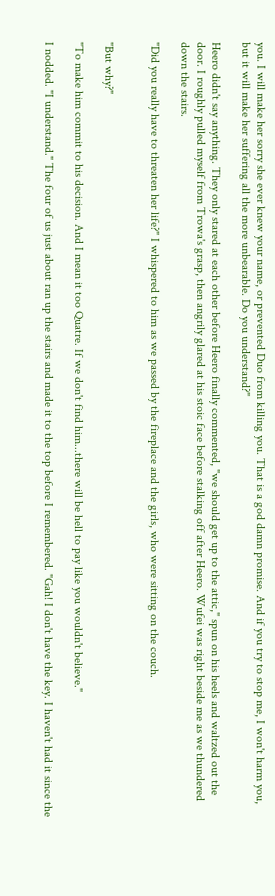you. I will make her sorry she ever knew your name, or prevented Duo from killing you. That is a god damn promise. And if you try to stop me, I won't harm you, but it will make her suffering all the more unbearable. Do you understand?"

Heero didn't say anything. They only stared at each other before Heero finally commented, "we should get up to the attic," spun on his heels and waltzed out the door. I roughly pulled myself from Trowa's grasp, then angrily glared at his stoic face before stalking off after Heero. Wufei was right beside me as we thundered down the stairs.

"Did you really have to threaten her life?" I whispered to him as we passed by the fireplace and the girls, who were sitting on the couch.


"But why?"

"To make him commit to his decision. And I mean it too Quatre. If we don't find him...there will be hell to pay like you wouldn't believe."

I nodded. "I understand." The four of us just about ran up the stairs and made it to the top before I remembered. "Gah! I don't have the key. I haven't had it since the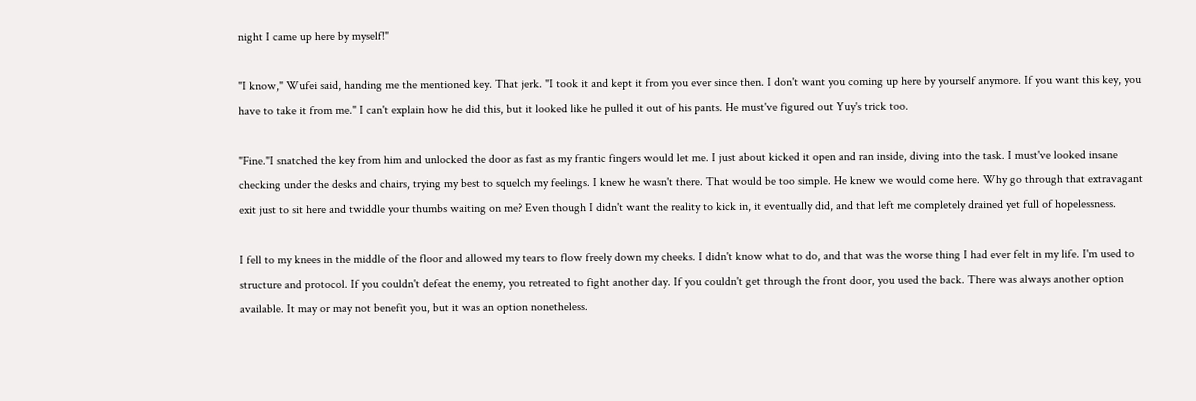night I came up here by myself!"

"I know," Wufei said, handing me the mentioned key. That jerk. "I took it and kept it from you ever since then. I don't want you coming up here by yourself anymore. If you want this key, you have to take it from me." I can't explain how he did this, but it looked like he pulled it out of his pants. He must've figured out Yuy's trick too.

"Fine."I snatched the key from him and unlocked the door as fast as my frantic fingers would let me. I just about kicked it open and ran inside, diving into the task. I must've looked insane checking under the desks and chairs, trying my best to squelch my feelings. I knew he wasn't there. That would be too simple. He knew we would come here. Why go through that extravagant exit just to sit here and twiddle your thumbs waiting on me? Even though I didn't want the reality to kick in, it eventually did, and that left me completely drained yet full of hopelessness.

I fell to my knees in the middle of the floor and allowed my tears to flow freely down my cheeks. I didn't know what to do, and that was the worse thing I had ever felt in my life. I'm used to structure and protocol. If you couldn't defeat the enemy, you retreated to fight another day. If you couldn't get through the front door, you used the back. There was always another option available. It may or may not benefit you, but it was an option nonetheless.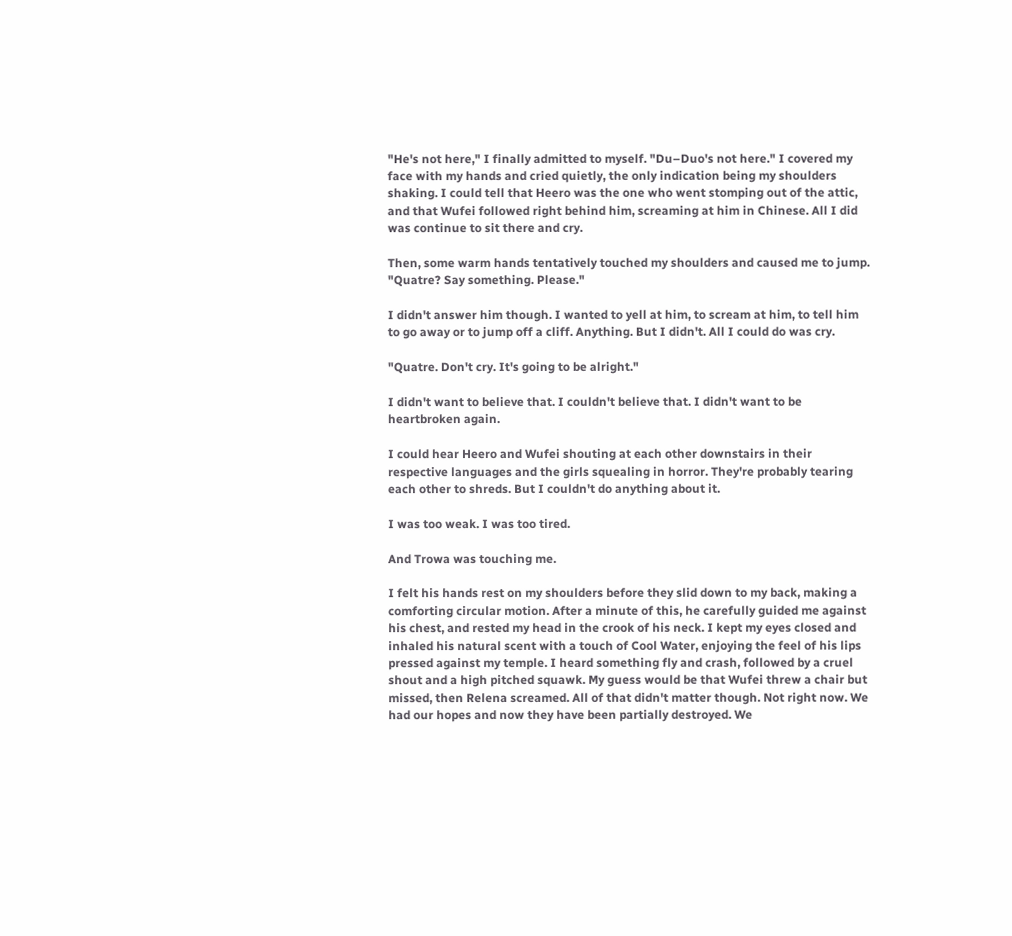"He's not here," I finally admitted to myself. "Du–Duo's not here." I covered my face with my hands and cried quietly, the only indication being my shoulders shaking. I could tell that Heero was the one who went stomping out of the attic, and that Wufei followed right behind him, screaming at him in Chinese. All I did was continue to sit there and cry.

Then, some warm hands tentatively touched my shoulders and caused me to jump. "Quatre? Say something. Please."

I didn't answer him though. I wanted to yell at him, to scream at him, to tell him to go away or to jump off a cliff. Anything. But I didn't. All I could do was cry.

"Quatre. Don't cry. It's going to be alright."

I didn't want to believe that. I couldn't believe that. I didn't want to be heartbroken again.

I could hear Heero and Wufei shouting at each other downstairs in their respective languages and the girls squealing in horror. They're probably tearing each other to shreds. But I couldn't do anything about it.

I was too weak. I was too tired.

And Trowa was touching me.

I felt his hands rest on my shoulders before they slid down to my back, making a comforting circular motion. After a minute of this, he carefully guided me against his chest, and rested my head in the crook of his neck. I kept my eyes closed and inhaled his natural scent with a touch of Cool Water, enjoying the feel of his lips pressed against my temple. I heard something fly and crash, followed by a cruel shout and a high pitched squawk. My guess would be that Wufei threw a chair but missed, then Relena screamed. All of that didn't matter though. Not right now. We had our hopes and now they have been partially destroyed. We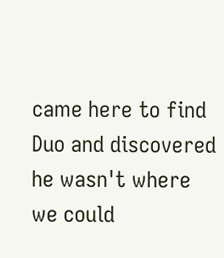came here to find Duo and discovered he wasn't where we could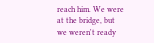reach him. We were at the bridge, but we weren't ready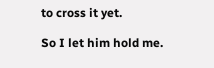to cross it yet.

So I let him hold me.